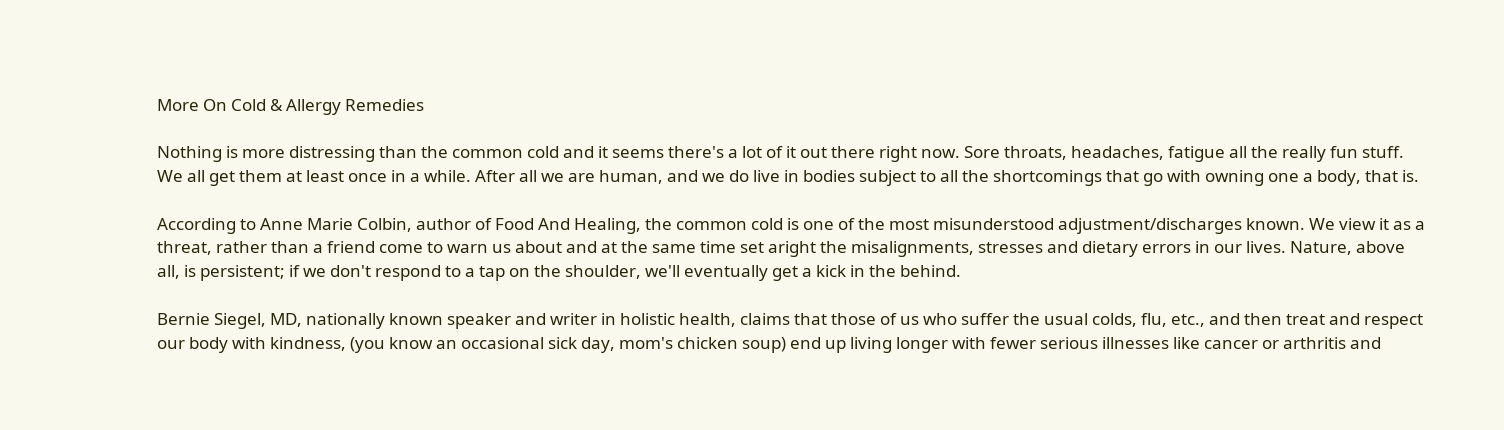More On Cold & Allergy Remedies

Nothing is more distressing than the common cold and it seems there's a lot of it out there right now. Sore throats, headaches, fatigue all the really fun stuff. We all get them at least once in a while. After all we are human, and we do live in bodies subject to all the shortcomings that go with owning one a body, that is.

According to Anne Marie Colbin, author of Food And Healing, the common cold is one of the most misunderstood adjustment/discharges known. We view it as a threat, rather than a friend come to warn us about and at the same time set aright the misalignments, stresses and dietary errors in our lives. Nature, above all, is persistent; if we don't respond to a tap on the shoulder, we'll eventually get a kick in the behind.

Bernie Siegel, MD, nationally known speaker and writer in holistic health, claims that those of us who suffer the usual colds, flu, etc., and then treat and respect our body with kindness, (you know an occasional sick day, mom's chicken soup) end up living longer with fewer serious illnesses like cancer or arthritis and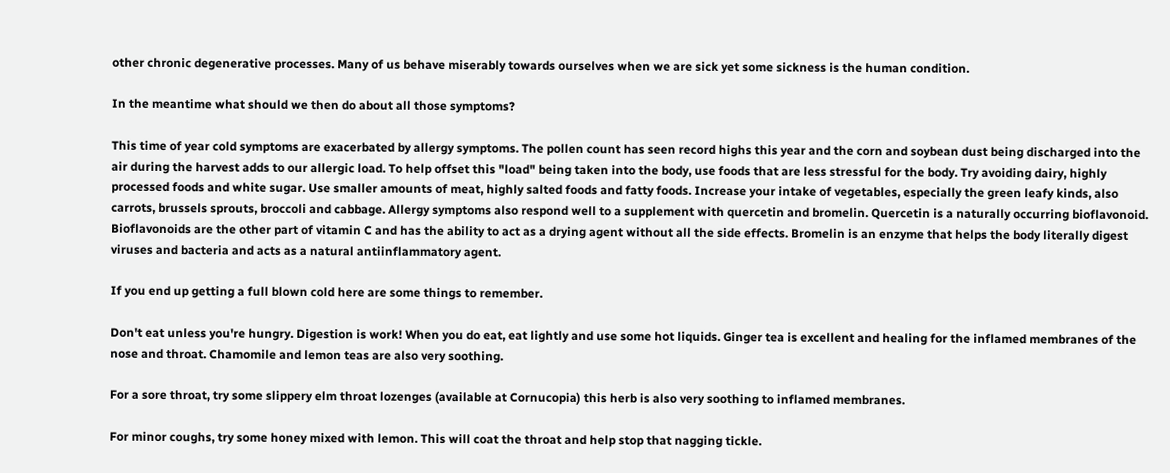other chronic degenerative processes. Many of us behave miserably towards ourselves when we are sick yet some sickness is the human condition.

In the meantime what should we then do about all those symptoms?

This time of year cold symptoms are exacerbated by allergy symptoms. The pollen count has seen record highs this year and the corn and soybean dust being discharged into the air during the harvest adds to our allergic load. To help offset this "load" being taken into the body, use foods that are less stressful for the body. Try avoiding dairy, highly processed foods and white sugar. Use smaller amounts of meat, highly salted foods and fatty foods. Increase your intake of vegetables, especially the green leafy kinds, also carrots, brussels sprouts, broccoli and cabbage. Allergy symptoms also respond well to a supplement with quercetin and bromelin. Quercetin is a naturally occurring bioflavonoid. Bioflavonoids are the other part of vitamin C and has the ability to act as a drying agent without all the side effects. Bromelin is an enzyme that helps the body literally digest viruses and bacteria and acts as a natural antiinflammatory agent.

If you end up getting a full blown cold here are some things to remember.

Don't eat unless you're hungry. Digestion is work! When you do eat, eat lightly and use some hot liquids. Ginger tea is excellent and healing for the inflamed membranes of the nose and throat. Chamomile and lemon teas are also very soothing.

For a sore throat, try some slippery elm throat lozenges (available at Cornucopia) this herb is also very soothing to inflamed membranes.

For minor coughs, try some honey mixed with lemon. This will coat the throat and help stop that nagging tickle.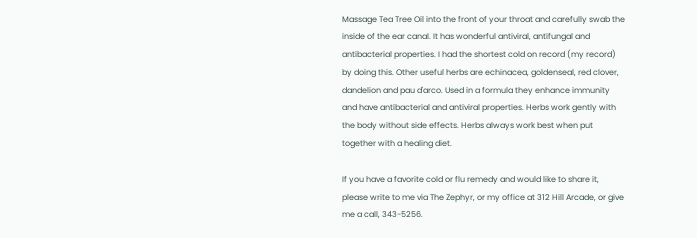Massage Tea Tree Oil into the front of your throat and carefully swab the inside of the ear canal. It has wonderful antiviral, antifungal and antibacterial properties. I had the shortest cold on record (my record) by doing this. Other useful herbs are echinacea, goldenseal, red clover, dandelion and pau d'arco. Used in a formula they enhance immunity and have antibacterial and antiviral properties. Herbs work gently with the body without side effects. Herbs always work best when put together with a healing diet.

If you have a favorite cold or flu remedy and would like to share it, please write to me via The Zephyr, or my office at 312 Hill Arcade, or give me a call, 343-5256.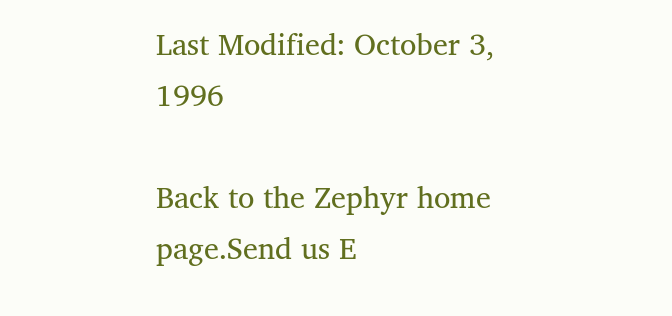Last Modified: October 3, 1996

Back to the Zephyr home
page.Send us E